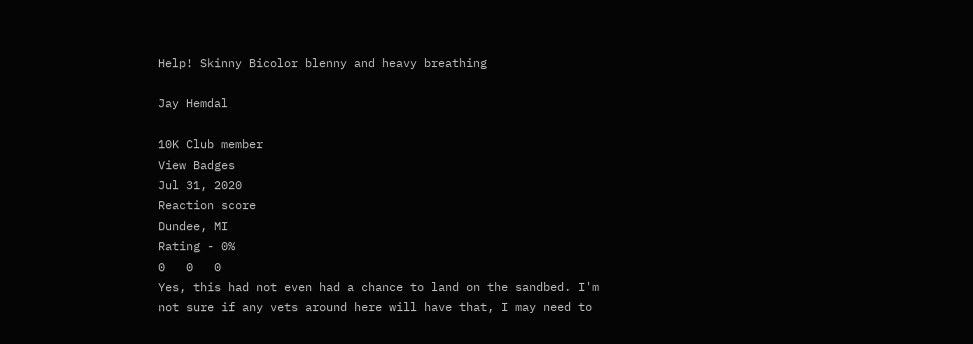Help! Skinny Bicolor blenny and heavy breathing

Jay Hemdal

10K Club member
View Badges
Jul 31, 2020
Reaction score
Dundee, MI
Rating - 0%
0   0   0
Yes, this had not even had a chance to land on the sandbed. I'm not sure if any vets around here will have that, I may need to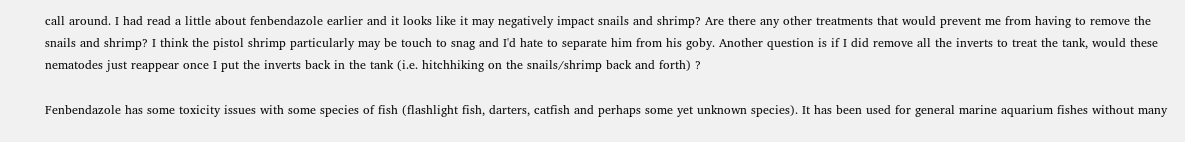call around. I had read a little about fenbendazole earlier and it looks like it may negatively impact snails and shrimp? Are there any other treatments that would prevent me from having to remove the snails and shrimp? I think the pistol shrimp particularly may be touch to snag and I'd hate to separate him from his goby. Another question is if I did remove all the inverts to treat the tank, would these nematodes just reappear once I put the inverts back in the tank (i.e. hitchhiking on the snails/shrimp back and forth) ?

Fenbendazole has some toxicity issues with some species of fish (flashlight fish, darters, catfish and perhaps some yet unknown species). It has been used for general marine aquarium fishes without many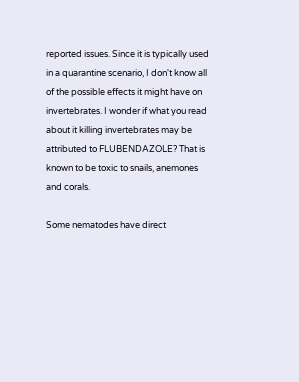reported issues. Since it is typically used in a quarantine scenario, I don't know all of the possible effects it might have on invertebrates. I wonder if what you read about it killing invertebrates may be attributed to FLUBENDAZOLE? That is known to be toxic to snails, anemones and corals.

Some nematodes have direct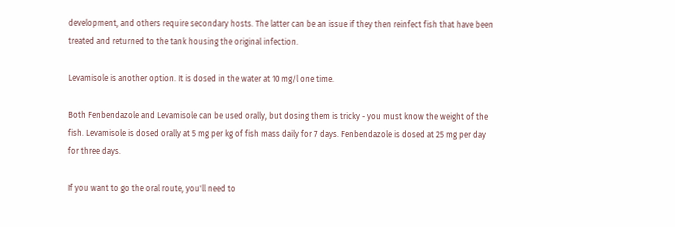development, and others require secondary hosts. The latter can be an issue if they then reinfect fish that have been treated and returned to the tank housing the original infection.

Levamisole is another option. It is dosed in the water at 10 mg/l one time.

Both Fenbendazole and Levamisole can be used orally, but dosing them is tricky - you must know the weight of the fish. Levamisole is dosed orally at 5 mg per kg of fish mass daily for 7 days. Fenbendazole is dosed at 25 mg per day for three days.

If you want to go the oral route, you'll need to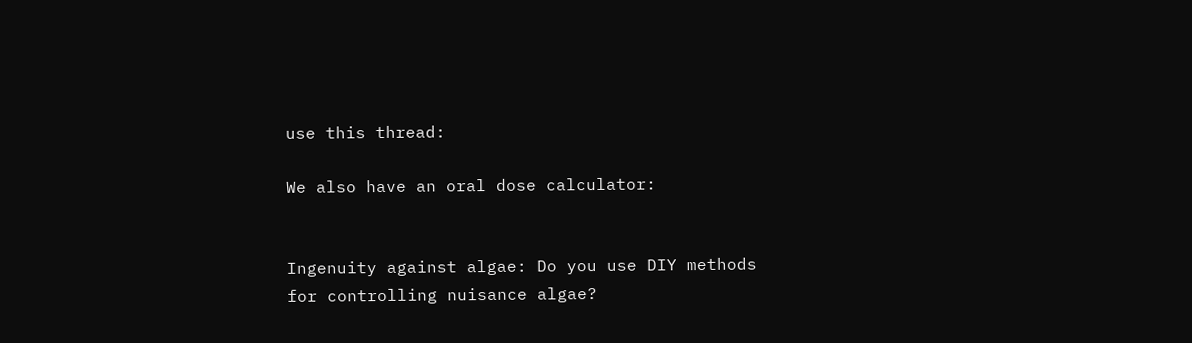use this thread:

We also have an oral dose calculator:


Ingenuity against algae: Do you use DIY methods for controlling nuisance algae?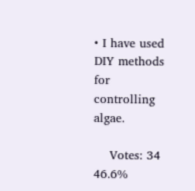• I have used DIY methods for controlling algae.

    Votes: 34 46.6%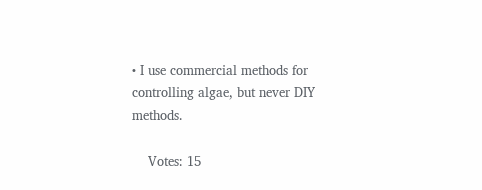• I use commercial methods for controlling algae, but never DIY methods.

    Votes: 15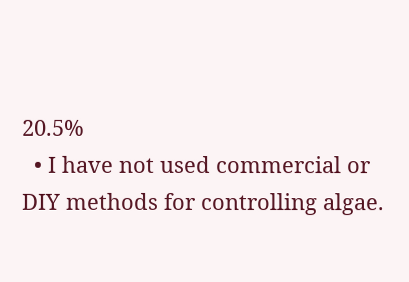20.5%
  • I have not used commercial or DIY methods for controlling algae.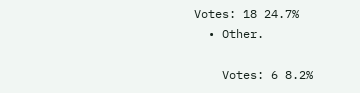Votes: 18 24.7%
  • Other.

    Votes: 6 8.2%